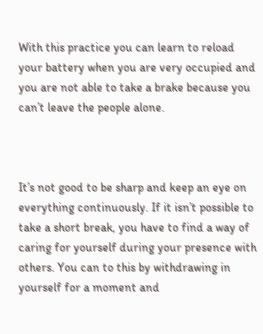With this practice you can learn to reload your battery when you are very occupied and you are not able to take a brake because you can’t leave the people alone.



It’s not good to be sharp and keep an eye on everything continuously. If it isn’t possible to take a short break, you have to find a way of caring for yourself during your presence with others. You can to this by withdrawing in yourself for a moment and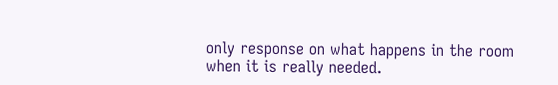only response on what happens in the room when it is really needed.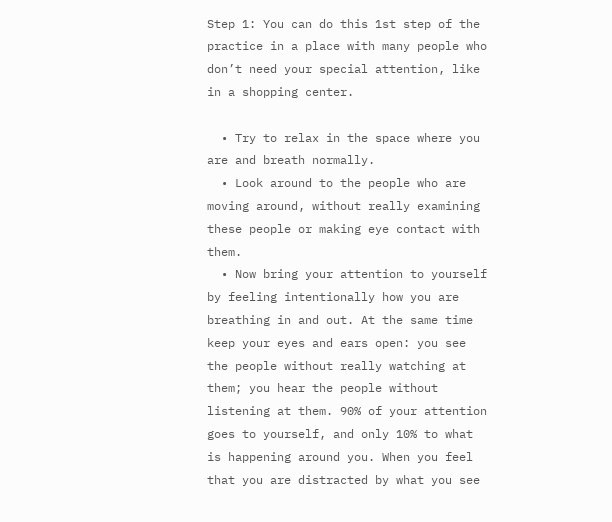Step 1: You can do this 1st step of the practice in a place with many people who don’t need your special attention, like in a shopping center.

  • Try to relax in the space where you are and breath normally.
  • Look around to the people who are moving around, without really examining these people or making eye contact with them.
  • Now bring your attention to yourself by feeling intentionally how you are breathing in and out. At the same time keep your eyes and ears open: you see the people without really watching at them; you hear the people without listening at them. 90% of your attention goes to yourself, and only 10% to what is happening around you. When you feel that you are distracted by what you see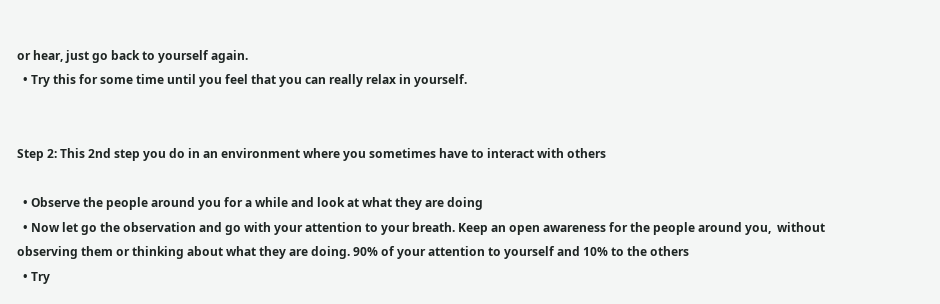or hear, just go back to yourself again.
  • Try this for some time until you feel that you can really relax in yourself.


Step 2: This 2nd step you do in an environment where you sometimes have to interact with others

  • Observe the people around you for a while and look at what they are doing
  • Now let go the observation and go with your attention to your breath. Keep an open awareness for the people around you,  without observing them or thinking about what they are doing. 90% of your attention to yourself and 10% to the others
  • Try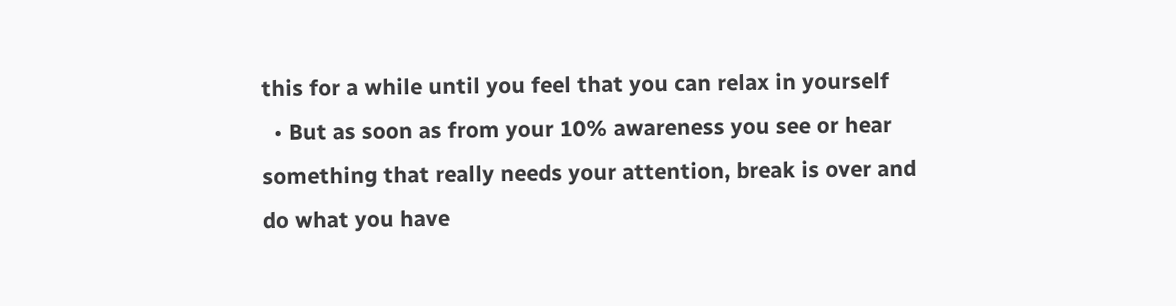this for a while until you feel that you can relax in yourself
  • But as soon as from your 10% awareness you see or hear something that really needs your attention, break is over and do what you have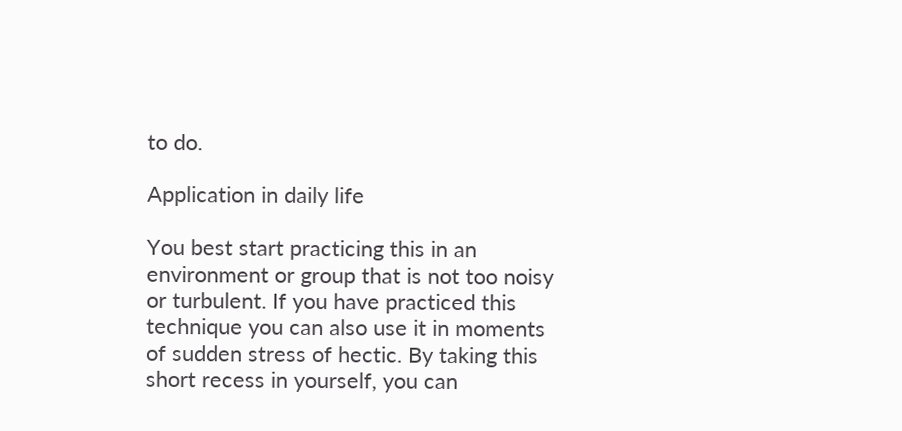to do.

Application in daily life

You best start practicing this in an environment or group that is not too noisy or turbulent. If you have practiced this technique you can also use it in moments of sudden stress of hectic. By taking this short recess in yourself, you can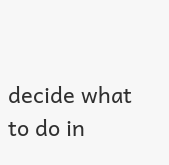decide what to do in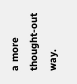a more thought-out way.